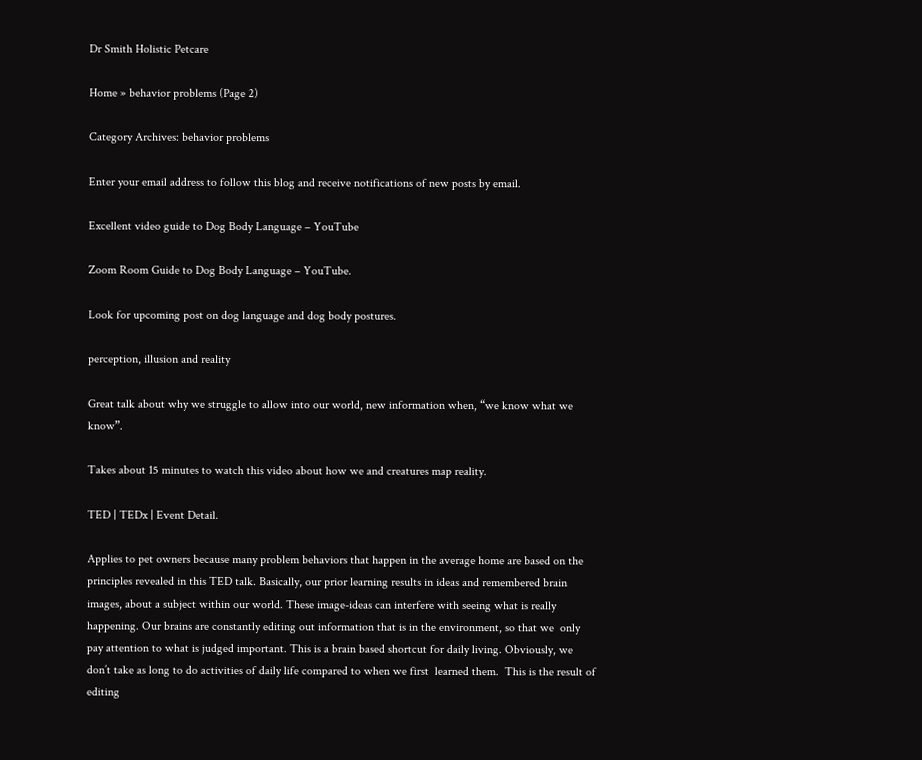Dr Smith Holistic Petcare

Home » behavior problems (Page 2)

Category Archives: behavior problems

Enter your email address to follow this blog and receive notifications of new posts by email.

Excellent video guide to Dog Body Language – YouTube

Zoom Room Guide to Dog Body Language – YouTube.

Look for upcoming post on dog language and dog body postures.

perception, illusion and reality

Great talk about why we struggle to allow into our world, new information when, “we know what we know”.

Takes about 15 minutes to watch this video about how we and creatures map reality.

TED | TEDx | Event Detail.

Applies to pet owners because many problem behaviors that happen in the average home are based on the principles revealed in this TED talk. Basically, our prior learning results in ideas and remembered brain images, about a subject within our world. These image-ideas can interfere with seeing what is really happening. Our brains are constantly editing out information that is in the environment, so that we  only pay attention to what is judged important. This is a brain based shortcut for daily living. Obviously, we don’t take as long to do activities of daily life compared to when we first  learned them.  This is the result of editing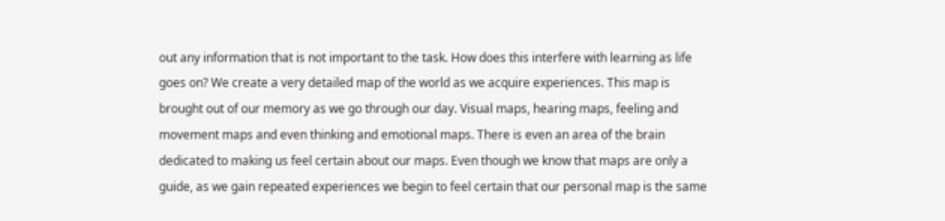out any information that is not important to the task. How does this interfere with learning as life goes on? We create a very detailed map of the world as we acquire experiences. This map is brought out of our memory as we go through our day. Visual maps, hearing maps, feeling and movement maps and even thinking and emotional maps. There is even an area of the brain dedicated to making us feel certain about our maps. Even though we know that maps are only a guide, as we gain repeated experiences we begin to feel certain that our personal map is the same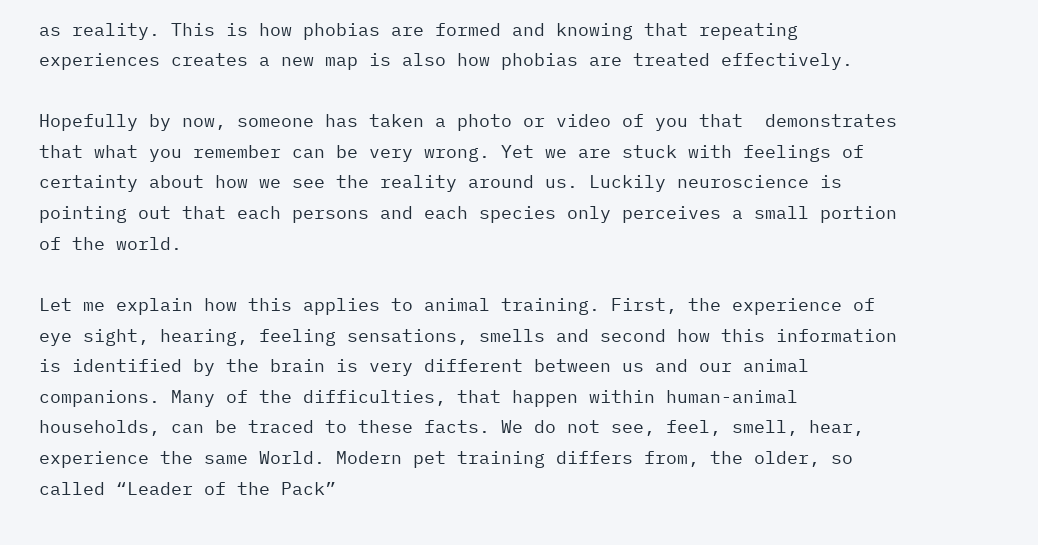as reality. This is how phobias are formed and knowing that repeating experiences creates a new map is also how phobias are treated effectively.

Hopefully by now, someone has taken a photo or video of you that  demonstrates that what you remember can be very wrong. Yet we are stuck with feelings of certainty about how we see the reality around us. Luckily neuroscience is pointing out that each persons and each species only perceives a small portion of the world.

Let me explain how this applies to animal training. First, the experience of eye sight, hearing, feeling sensations, smells and second how this information is identified by the brain is very different between us and our animal companions. Many of the difficulties, that happen within human-animal households, can be traced to these facts. We do not see, feel, smell, hear, experience the same World. Modern pet training differs from, the older, so called “Leader of the Pack”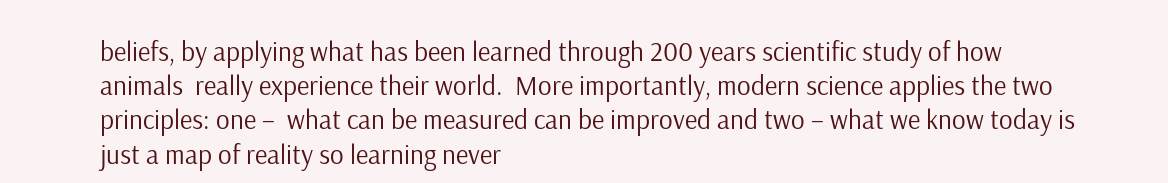beliefs, by applying what has been learned through 200 years scientific study of how animals  really experience their world.  More importantly, modern science applies the two principles: one –  what can be measured can be improved and two – what we know today is just a map of reality so learning never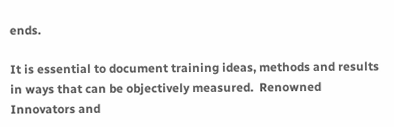ends.

It is essential to document training ideas, methods and results in ways that can be objectively measured.  Renowned Innovators and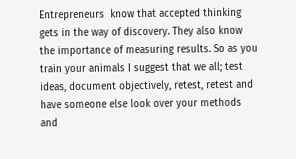Entrepreneurs  know that accepted thinking gets in the way of discovery. They also know the importance of measuring results. So as you train your animals I suggest that we all; test ideas, document objectively, retest, retest and have someone else look over your methods and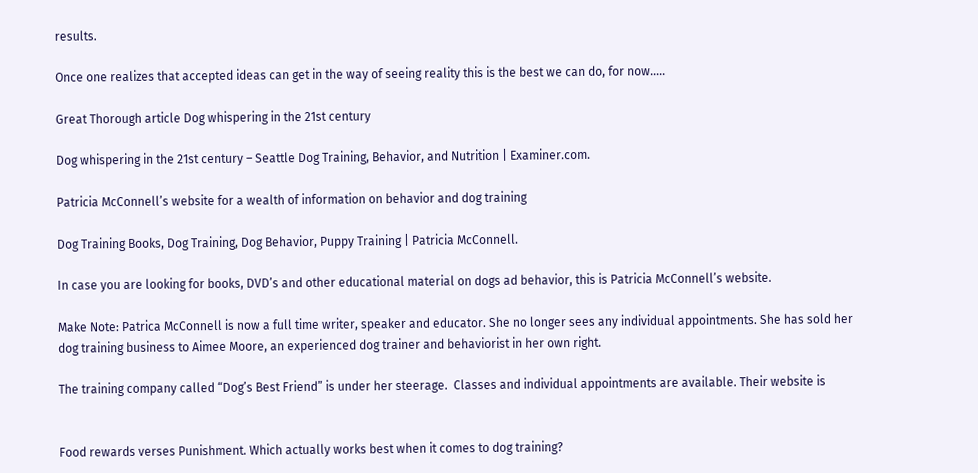results.

Once one realizes that accepted ideas can get in the way of seeing reality this is the best we can do, for now…..

Great Thorough article Dog whispering in the 21st century

Dog whispering in the 21st century – Seattle Dog Training, Behavior, and Nutrition | Examiner.com.

Patricia McConnell’s website for a wealth of information on behavior and dog training

Dog Training Books, Dog Training, Dog Behavior, Puppy Training | Patricia McConnell.

In case you are looking for books, DVD’s and other educational material on dogs ad behavior, this is Patricia McConnell’s website.

Make Note: Patrica McConnell is now a full time writer, speaker and educator. She no longer sees any individual appointments. She has sold her dog training business to Aimee Moore, an experienced dog trainer and behaviorist in her own right.

The training company called “Dog’s Best Friend” is under her steerage.  Classes and individual appointments are available. Their website is


Food rewards verses Punishment. Which actually works best when it comes to dog training?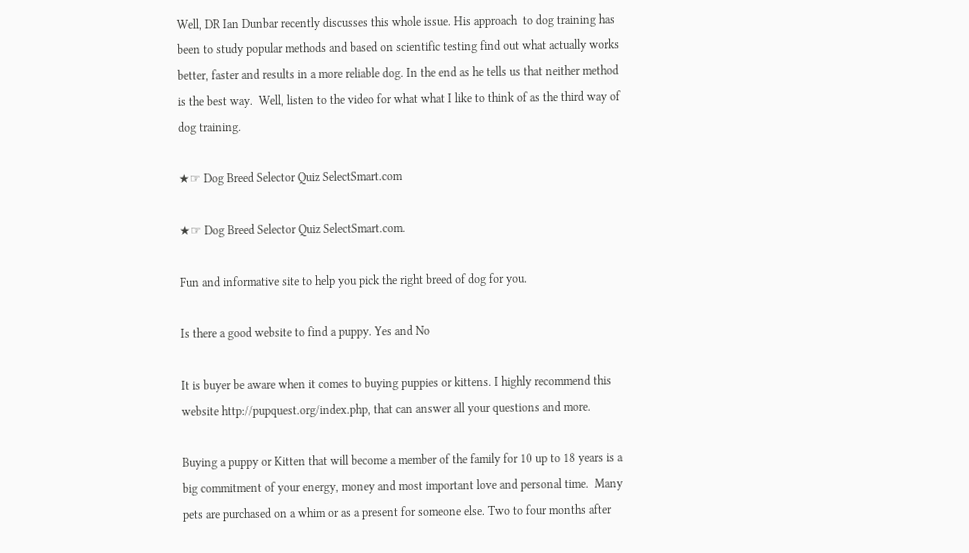Well, DR Ian Dunbar recently discusses this whole issue. His approach  to dog training has been to study popular methods and based on scientific testing find out what actually works better, faster and results in a more reliable dog. In the end as he tells us that neither method is the best way.  Well, listen to the video for what what I like to think of as the third way of dog training.

★☞ Dog Breed Selector Quiz SelectSmart.com

★☞ Dog Breed Selector Quiz SelectSmart.com.

Fun and informative site to help you pick the right breed of dog for you.

Is there a good website to find a puppy. Yes and No

It is buyer be aware when it comes to buying puppies or kittens. I highly recommend this website http://pupquest.org/index.php, that can answer all your questions and more.

Buying a puppy or Kitten that will become a member of the family for 10 up to 18 years is a big commitment of your energy, money and most important love and personal time.  Many pets are purchased on a whim or as a present for someone else. Two to four months after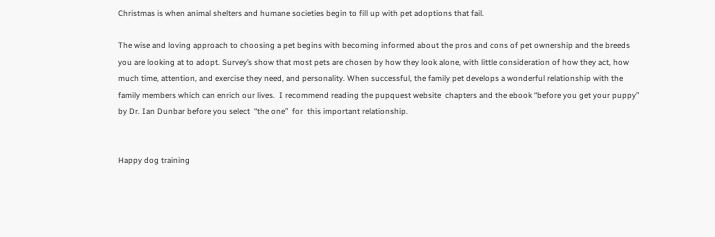Christmas is when animal shelters and humane societies begin to fill up with pet adoptions that fail.

The wise and loving approach to choosing a pet begins with becoming informed about the pros and cons of pet ownership and the breeds you are looking at to adopt. Survey’s show that most pets are chosen by how they look alone, with little consideration of how they act, how much time, attention, and exercise they need, and personality. When successful, the family pet develops a wonderful relationship with the family members which can enrich our lives.  I recommend reading the pupquest website  chapters and the ebook “before you get your puppy” by Dr. Ian Dunbar before you select  “the one”  for  this important relationship.


Happy dog training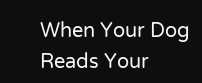When Your Dog Reads Your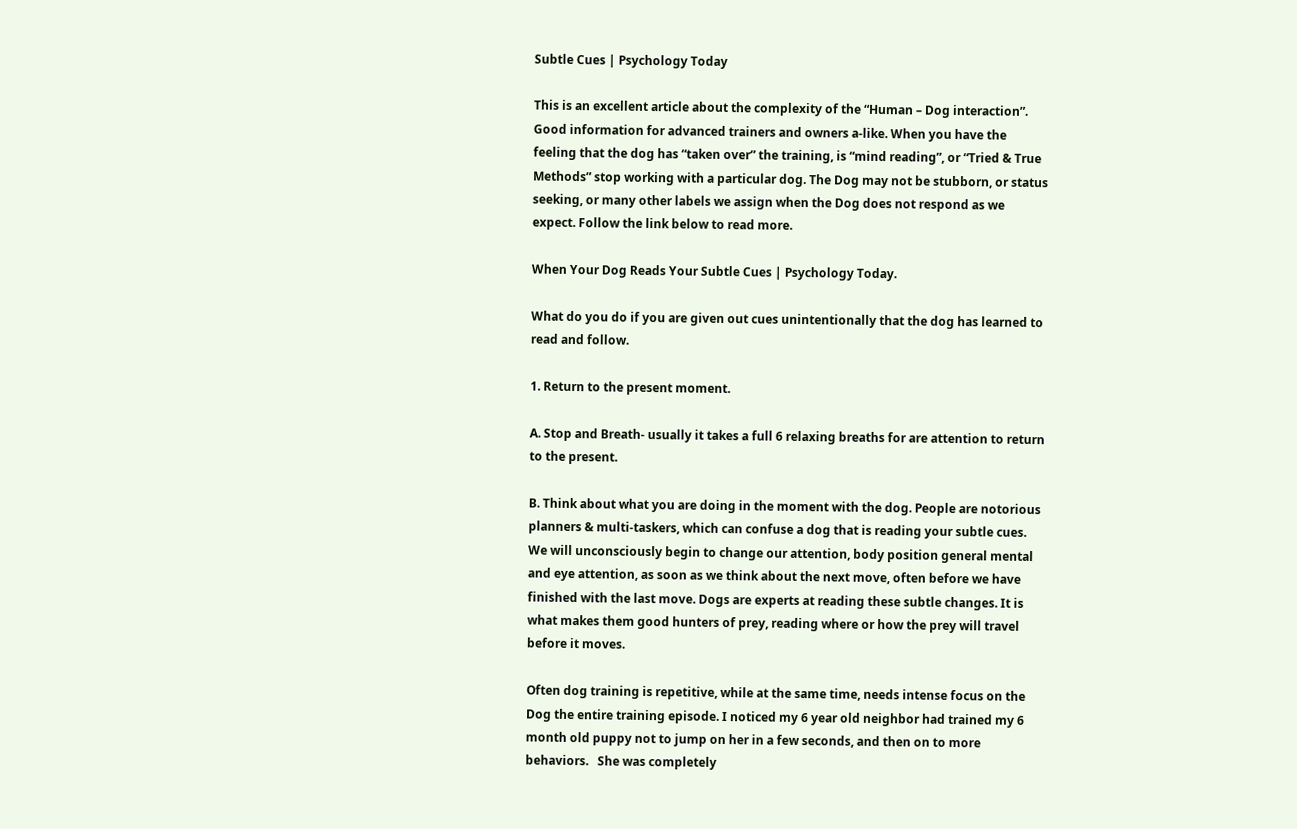Subtle Cues | Psychology Today

This is an excellent article about the complexity of the “Human – Dog interaction”. Good information for advanced trainers and owners a-like. When you have the feeling that the dog has “taken over” the training, is “mind reading”, or “Tried & True Methods” stop working with a particular dog. The Dog may not be stubborn, or status seeking, or many other labels we assign when the Dog does not respond as we expect. Follow the link below to read more.

When Your Dog Reads Your Subtle Cues | Psychology Today.

What do you do if you are given out cues unintentionally that the dog has learned to read and follow.

1. Return to the present moment.

A. Stop and Breath- usually it takes a full 6 relaxing breaths for are attention to return to the present.

B. Think about what you are doing in the moment with the dog. People are notorious planners & multi-taskers, which can confuse a dog that is reading your subtle cues. We will unconsciously begin to change our attention, body position general mental and eye attention, as soon as we think about the next move, often before we have finished with the last move. Dogs are experts at reading these subtle changes. It is what makes them good hunters of prey, reading where or how the prey will travel before it moves.

Often dog training is repetitive, while at the same time, needs intense focus on the Dog the entire training episode. I noticed my 6 year old neighbor had trained my 6 month old puppy not to jump on her in a few seconds, and then on to more behaviors.   She was completely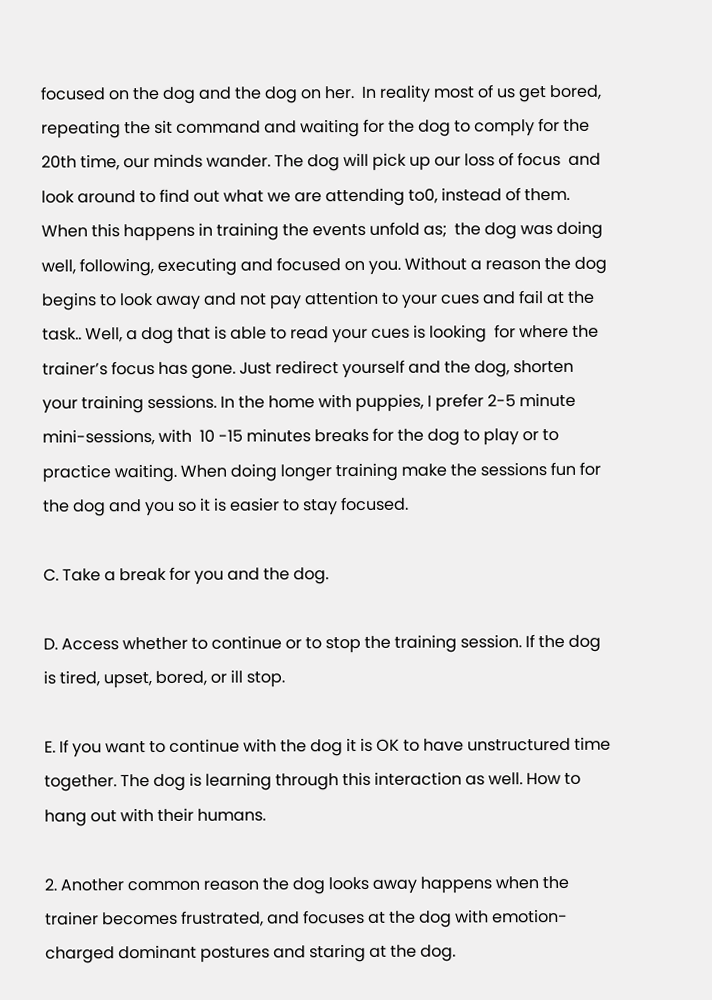focused on the dog and the dog on her.  In reality most of us get bored, repeating the sit command and waiting for the dog to comply for the 20th time, our minds wander. The dog will pick up our loss of focus  and look around to find out what we are attending to0, instead of them. When this happens in training the events unfold as;  the dog was doing well, following, executing and focused on you. Without a reason the dog begins to look away and not pay attention to your cues and fail at the task.. Well, a dog that is able to read your cues is looking  for where the trainer’s focus has gone. Just redirect yourself and the dog, shorten your training sessions. In the home with puppies, I prefer 2-5 minute mini-sessions, with  10 -15 minutes breaks for the dog to play or to practice waiting. When doing longer training make the sessions fun for the dog and you so it is easier to stay focused.

C. Take a break for you and the dog.

D. Access whether to continue or to stop the training session. If the dog is tired, upset, bored, or ill stop.

E. If you want to continue with the dog it is OK to have unstructured time together. The dog is learning through this interaction as well. How to hang out with their humans.

2. Another common reason the dog looks away happens when the trainer becomes frustrated, and focuses at the dog with emotion-charged dominant postures and staring at the dog.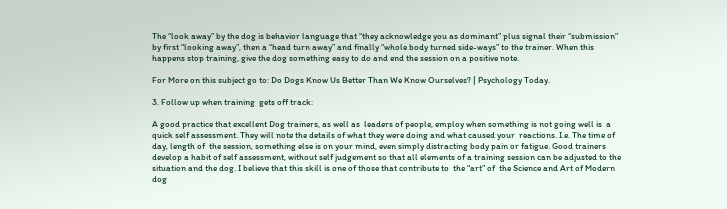The “look away” by the dog is behavior language that “they acknowledge you as dominant” plus signal their “submission” by first “looking away”, then a “head turn away” and finally “whole body turned side-ways” to the trainer. When this happens stop training, give the dog something easy to do and end the session on a positive note.

For More on this subject go to: Do Dogs Know Us Better Than We Know Ourselves? | Psychology Today.

3. Follow up when training  gets off track:

A good practice that excellent Dog trainers, as well as  leaders of people, employ when something is not going well is  a quick self assessment. They will note the details of what they were doing and what caused your  reactions. I.e. The time of day, length of  the session, something else is on your mind, even simply distracting body pain or fatigue. Good trainers develop a habit of self assessment, without self judgement so that all elements of a training session can be adjusted to the situation and the dog. I believe that this skill is one of those that contribute to  the “art” of  the Science and Art of Modern dog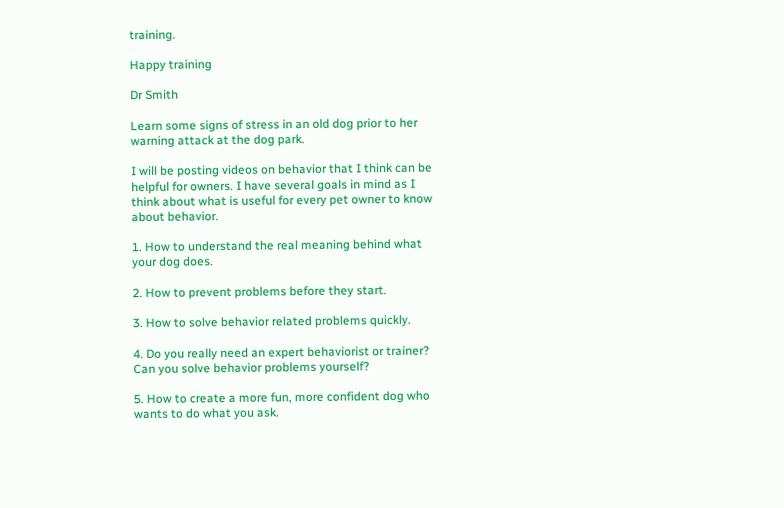training.

Happy training

Dr Smith

Learn some signs of stress in an old dog prior to her warning attack at the dog park.

I will be posting videos on behavior that I think can be helpful for owners. I have several goals in mind as I think about what is useful for every pet owner to know about behavior.

1. How to understand the real meaning behind what your dog does.

2. How to prevent problems before they start.

3. How to solve behavior related problems quickly.

4. Do you really need an expert behaviorist or trainer? Can you solve behavior problems yourself?

5. How to create a more fun, more confident dog who wants to do what you ask.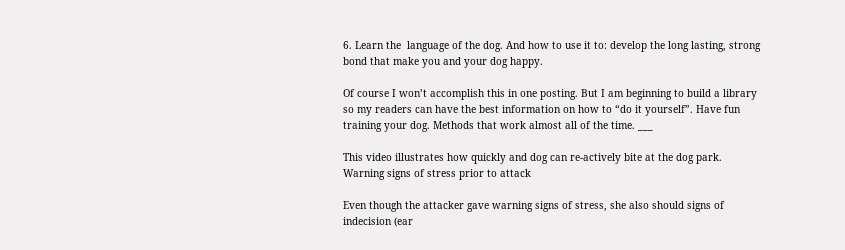6. Learn the  language of the dog. And how to use it to: develop the long lasting, strong bond that make you and your dog happy.

Of course I won’t accomplish this in one posting. But I am beginning to build a library so my readers can have the best information on how to “do it yourself”. Have fun training your dog. Methods that work almost all of the time. ___

This video illustrates how quickly and dog can re-actively bite at the dog park. Warning signs of stress prior to attack

Even though the attacker gave warning signs of stress, she also should signs of indecision (ear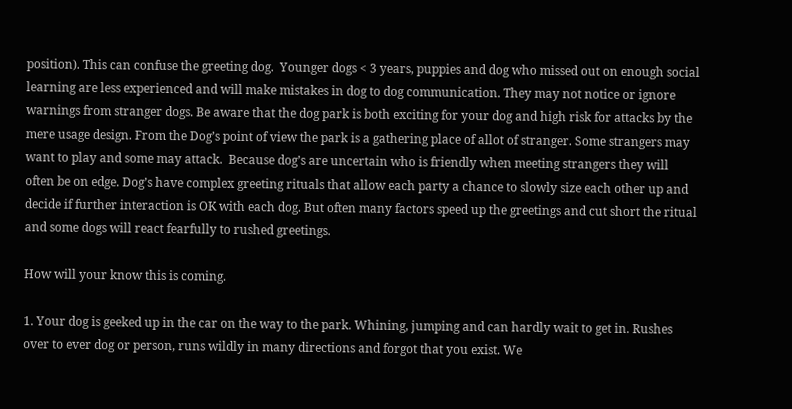position). This can confuse the greeting dog.  Younger dogs < 3 years, puppies and dog who missed out on enough social learning are less experienced and will make mistakes in dog to dog communication. They may not notice or ignore warnings from stranger dogs. Be aware that the dog park is both exciting for your dog and high risk for attacks by the mere usage design. From the Dog’s point of view the park is a gathering place of allot of stranger. Some strangers may want to play and some may attack.  Because dog’s are uncertain who is friendly when meeting strangers they will often be on edge. Dog’s have complex greeting rituals that allow each party a chance to slowly size each other up and decide if further interaction is OK with each dog. But often many factors speed up the greetings and cut short the ritual and some dogs will react fearfully to rushed greetings.

How will your know this is coming.

1. Your dog is geeked up in the car on the way to the park. Whining, jumping and can hardly wait to get in. Rushes over to ever dog or person, runs wildly in many directions and forgot that you exist. We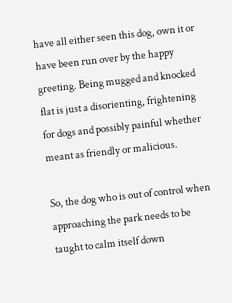have all either seen this dog, own it or have been run over by the happy greeting. Being mugged and knocked flat is just a disorienting, frightening for dogs and possibly painful whether meant as friendly or malicious.

So, the dog who is out of control when approaching the park needs to be taught to calm itself down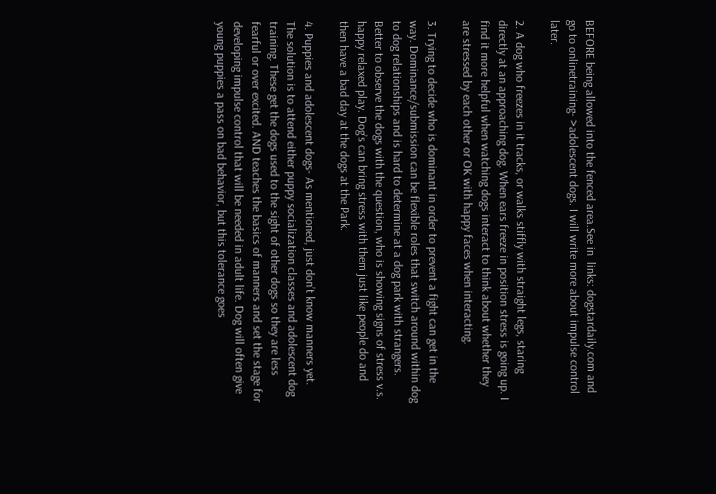BEFORE being allowed into the fenced area.See in  links: dogstardaily.com and go to onlinetraining- >adolescent dogs. I will write more about impulse control later.

2. A dog who freezes in it tracks, or walks stiffly with straight legs, staring directly at an approaching dog. When ears freeze in position stress is going up. I find it more helpful when watching dogs interact to think about whether they are stressed by each other or OK with happy faces when interacting.

3. Trying to decide who is dominant in order to prevent a fight can get in the way. Dominance/submission can be flexible roles that switch around within dog to dog relationships and is hard to determine at a dog park with strangers. Better to observe the dogs with the question, who is showing signs of stress v.s. happy relaxed play. Dog’s can bring stress with them just like people do and then have a bad day at the dogs at the Park.

4. Puppies and adolescent dogs- As mentioned, just don’t know manners yet. The solution is to attend either puppy socialization classes and adolescent dog training. These get the dogs used to the sight of other dogs so they are less fearful or over excited. AND teaches the basics of manners and set the stage for developing impulse control that will be needed in adult life. Dog will often give young puppies a pass on bad behavior, but this tolerance goes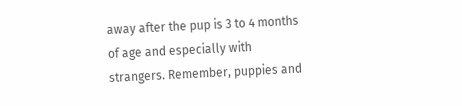away after the pup is 3 to 4 months of age and especially with strangers. Remember, puppies and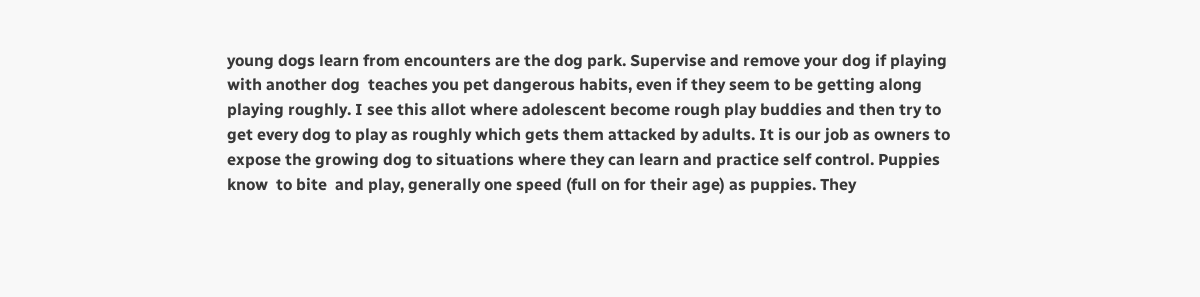young dogs learn from encounters are the dog park. Supervise and remove your dog if playing with another dog  teaches you pet dangerous habits, even if they seem to be getting along playing roughly. I see this allot where adolescent become rough play buddies and then try to get every dog to play as roughly which gets them attacked by adults. It is our job as owners to expose the growing dog to situations where they can learn and practice self control. Puppies know  to bite  and play, generally one speed (full on for their age) as puppies. They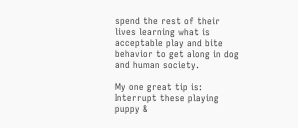spend the rest of their lives learning what is acceptable play and bite behavior to get along in dog and human society.

My one great tip is: Interrupt these playing puppy &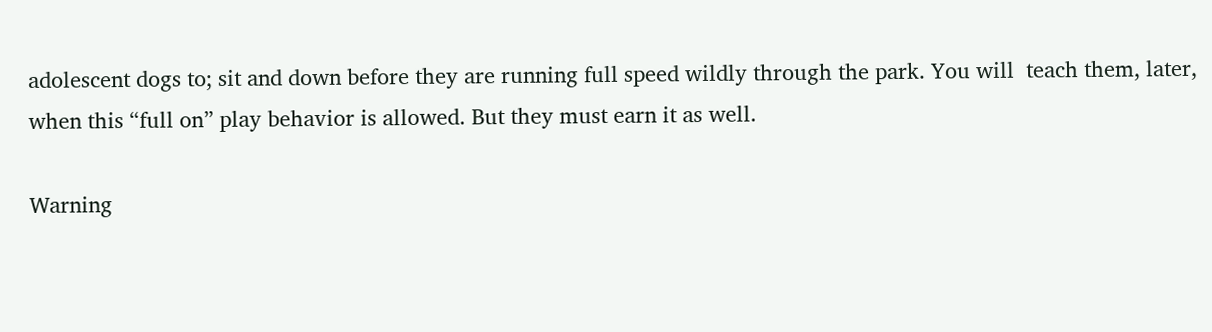adolescent dogs to; sit and down before they are running full speed wildly through the park. You will  teach them, later, when this “full on” play behavior is allowed. But they must earn it as well.

Warning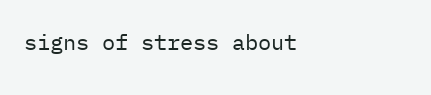signs of stress about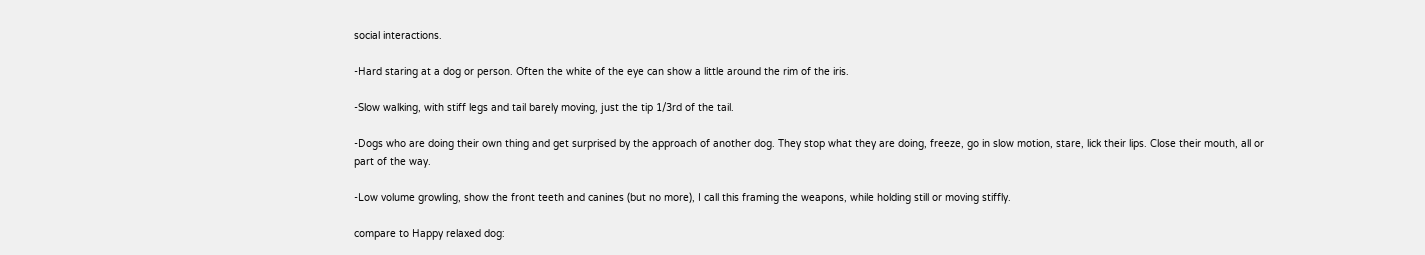social interactions.

-Hard staring at a dog or person. Often the white of the eye can show a little around the rim of the iris.

-Slow walking, with stiff legs and tail barely moving, just the tip 1/3rd of the tail.

-Dogs who are doing their own thing and get surprised by the approach of another dog. They stop what they are doing, freeze, go in slow motion, stare, lick their lips. Close their mouth, all or part of the way.

-Low volume growling, show the front teeth and canines (but no more), I call this framing the weapons, while holding still or moving stiffly.

compare to Happy relaxed dog: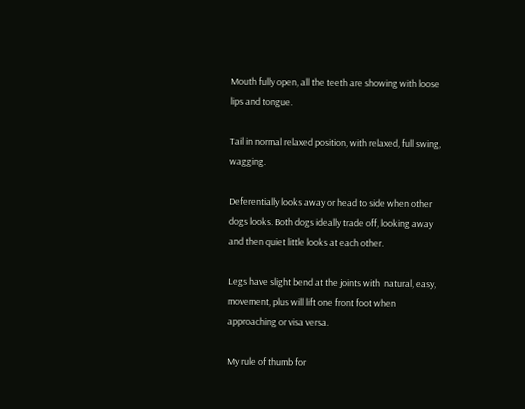Mouth fully open, all the teeth are showing with loose lips and tongue.

Tail in normal relaxed position, with relaxed, full swing, wagging.

Deferentially looks away or head to side when other dogs looks. Both dogs ideally trade off, looking away and then quiet little looks at each other.

Legs have slight bend at the joints with  natural, easy, movement, plus will lift one front foot when approaching or visa versa.

My rule of thumb for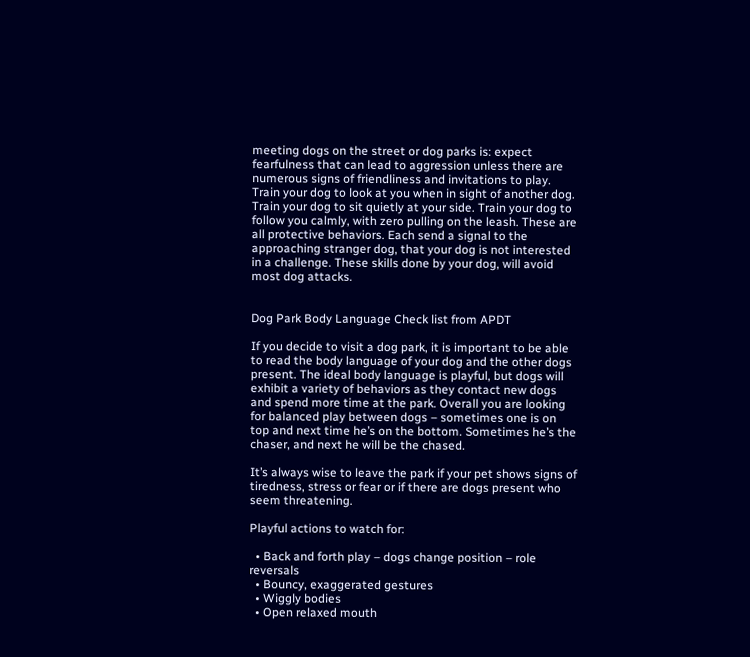meeting dogs on the street or dog parks is: expect fearfulness that can lead to aggression unless there are numerous signs of friendliness and invitations to play.  Train your dog to look at you when in sight of another dog. Train your dog to sit quietly at your side. Train your dog to follow you calmly, with zero pulling on the leash. These are all protective behaviors. Each send a signal to the approaching stranger dog, that your dog is not interested in a challenge. These skills done by your dog, will avoid most dog attacks.


Dog Park Body Language Check list from APDT

If you decide to visit a dog park, it is important to be able to read the body language of your dog and the other dogs present. The ideal body language is playful, but dogs will exhibit a variety of behaviors as they contact new dogs and spend more time at the park. Overall you are looking for balanced play between dogs – sometimes one is on top and next time he’s on the bottom. Sometimes he’s the chaser, and next he will be the chased.

It’s always wise to leave the park if your pet shows signs of tiredness, stress or fear or if there are dogs present who seem threatening.

Playful actions to watch for:

  • Back and forth play – dogs change position – role reversals
  • Bouncy, exaggerated gestures
  • Wiggly bodies
  • Open relaxed mouth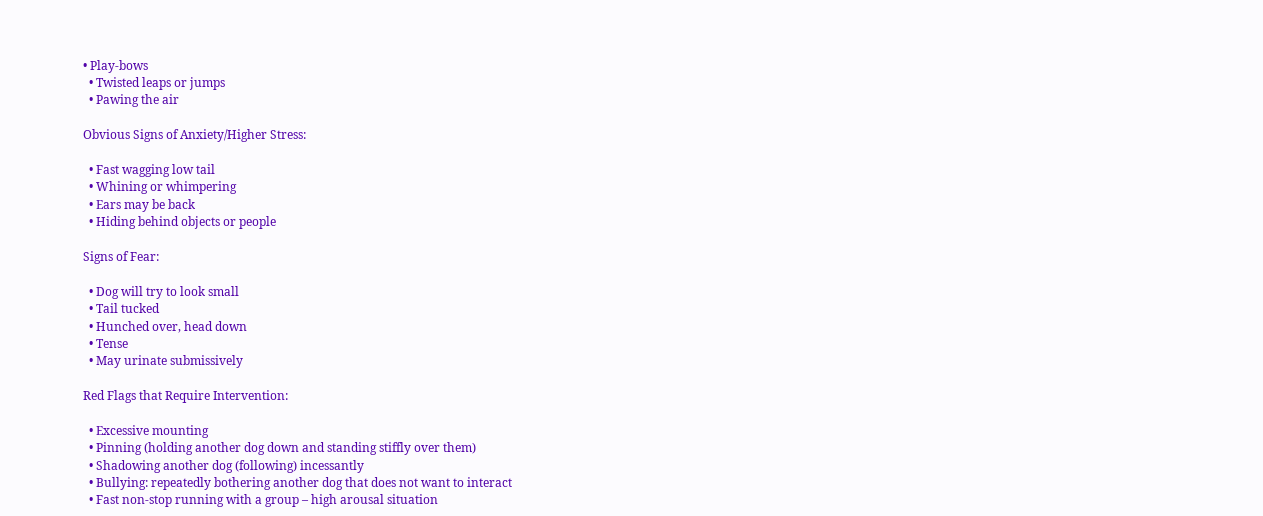• Play-bows
  • Twisted leaps or jumps
  • Pawing the air

Obvious Signs of Anxiety/Higher Stress:

  • Fast wagging low tail
  • Whining or whimpering
  • Ears may be back
  • Hiding behind objects or people

Signs of Fear:

  • Dog will try to look small
  • Tail tucked
  • Hunched over, head down
  • Tense
  • May urinate submissively

Red Flags that Require Intervention:

  • Excessive mounting
  • Pinning (holding another dog down and standing stiffly over them)
  • Shadowing another dog (following) incessantly
  • Bullying: repeatedly bothering another dog that does not want to interact
  • Fast non-stop running with a group – high arousal situation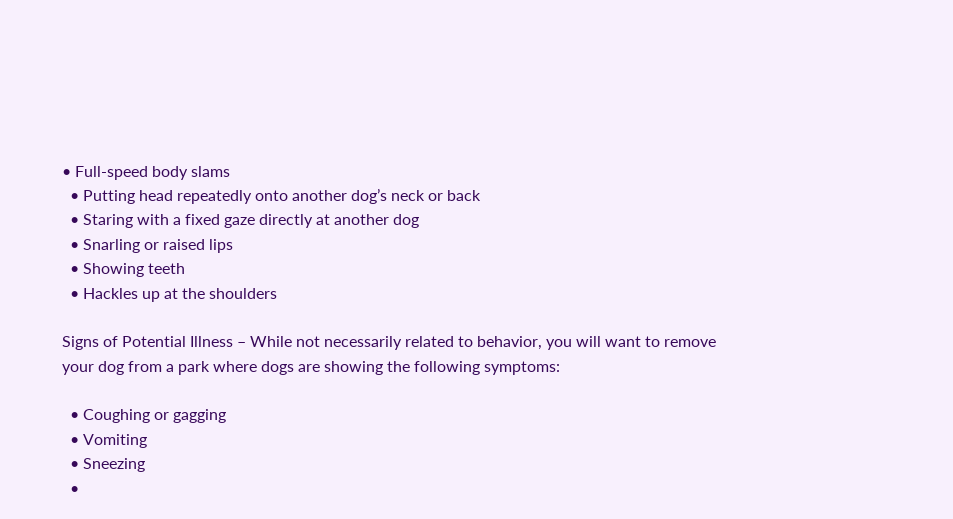• Full-speed body slams
  • Putting head repeatedly onto another dog’s neck or back
  • Staring with a fixed gaze directly at another dog
  • Snarling or raised lips
  • Showing teeth
  • Hackles up at the shoulders

Signs of Potential Illness – While not necessarily related to behavior, you will want to remove your dog from a park where dogs are showing the following symptoms:

  • Coughing or gagging
  • Vomiting
  • Sneezing
  •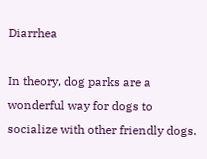Diarrhea

In theory, dog parks are a wonderful way for dogs to socialize with other friendly dogs.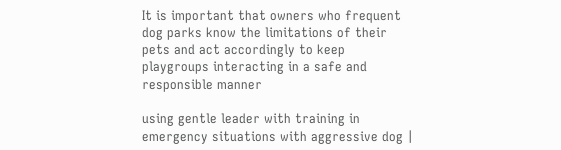It is important that owners who frequent dog parks know the limitations of their pets and act accordingly to keep playgroups interacting in a safe and responsible manner

using gentle leader with training in emergency situations with aggressive dog |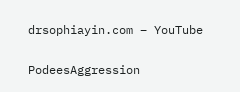drsophiayin.com – YouTube

PodeesAggression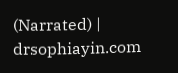(Narrated) | drsophiayin.com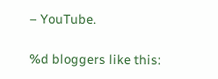– YouTube.

%d bloggers like this: